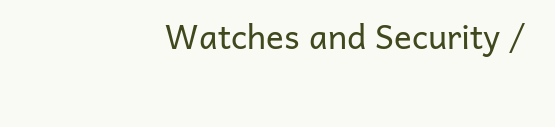Watches and Security /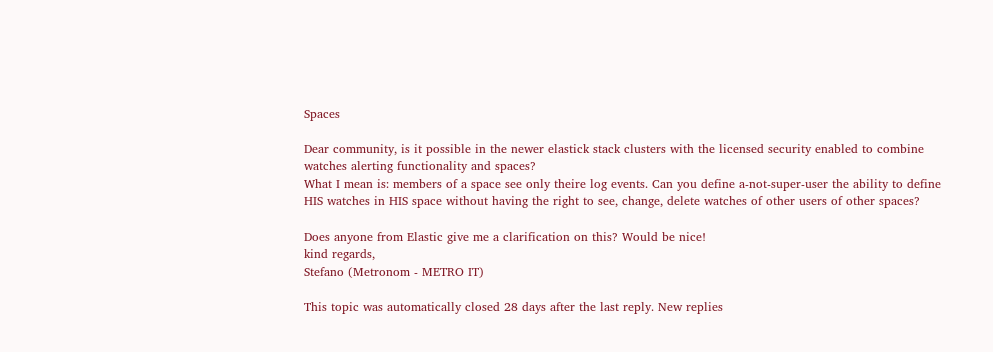Spaces

Dear community, is it possible in the newer elastick stack clusters with the licensed security enabled to combine watches alerting functionality and spaces?
What I mean is: members of a space see only theire log events. Can you define a-not-super-user the ability to define HIS watches in HIS space without having the right to see, change, delete watches of other users of other spaces?

Does anyone from Elastic give me a clarification on this? Would be nice!
kind regards,
Stefano (Metronom - METRO IT)

This topic was automatically closed 28 days after the last reply. New replies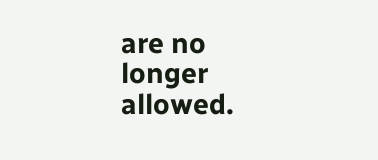are no longer allowed.